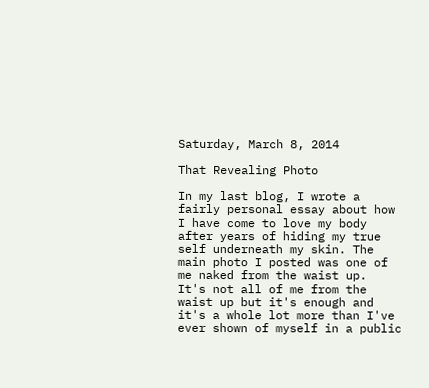Saturday, March 8, 2014

That Revealing Photo

In my last blog, I wrote a fairly personal essay about how I have come to love my body after years of hiding my true self underneath my skin. The main photo I posted was one of me naked from the waist up.
It's not all of me from the waist up but it's enough and it's a whole lot more than I've ever shown of myself in a public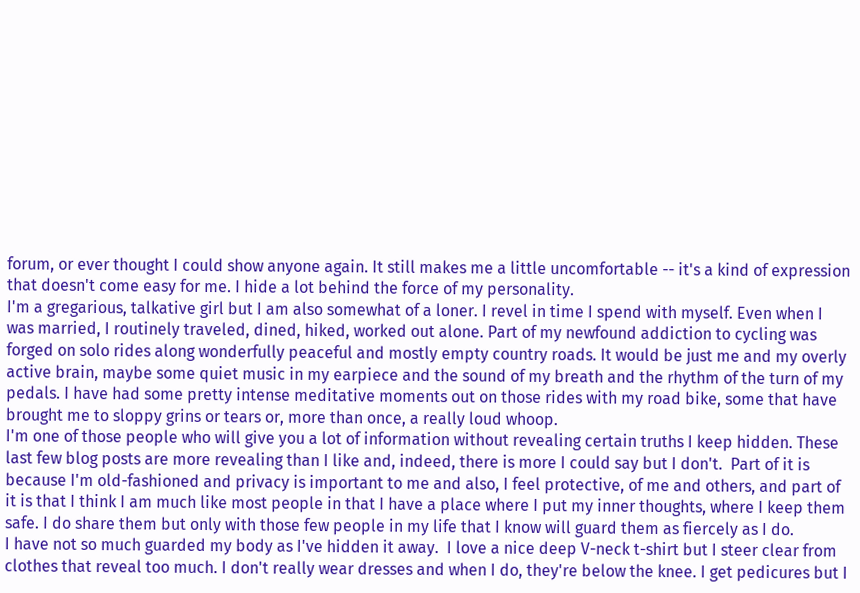forum, or ever thought I could show anyone again. It still makes me a little uncomfortable -- it's a kind of expression that doesn't come easy for me. I hide a lot behind the force of my personality.
I'm a gregarious, talkative girl but I am also somewhat of a loner. I revel in time I spend with myself. Even when I was married, I routinely traveled, dined, hiked, worked out alone. Part of my newfound addiction to cycling was forged on solo rides along wonderfully peaceful and mostly empty country roads. It would be just me and my overly active brain, maybe some quiet music in my earpiece and the sound of my breath and the rhythm of the turn of my pedals. I have had some pretty intense meditative moments out on those rides with my road bike, some that have brought me to sloppy grins or tears or, more than once, a really loud whoop.
I'm one of those people who will give you a lot of information without revealing certain truths I keep hidden. These last few blog posts are more revealing than I like and, indeed, there is more I could say but I don't.  Part of it is because I'm old-fashioned and privacy is important to me and also, I feel protective, of me and others, and part of it is that I think I am much like most people in that I have a place where I put my inner thoughts, where I keep them safe. I do share them but only with those few people in my life that I know will guard them as fiercely as I do.
I have not so much guarded my body as I've hidden it away.  I love a nice deep V-neck t-shirt but I steer clear from clothes that reveal too much. I don't really wear dresses and when I do, they're below the knee. I get pedicures but I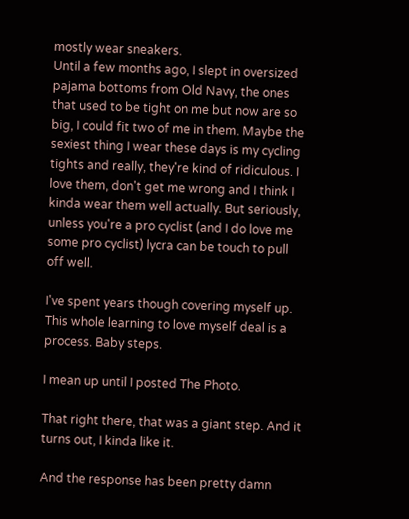mostly wear sneakers.
Until a few months ago, I slept in oversized pajama bottoms from Old Navy, the ones that used to be tight on me but now are so big, I could fit two of me in them. Maybe the sexiest thing I wear these days is my cycling tights and really, they're kind of ridiculous. I love them, don't get me wrong and I think I kinda wear them well actually. But seriously, unless you're a pro cyclist (and I do love me some pro cyclist) lycra can be touch to pull off well.

I've spent years though covering myself up. This whole learning to love myself deal is a process. Baby steps.

I mean up until I posted The Photo.

That right there, that was a giant step. And it turns out, I kinda like it.

And the response has been pretty damn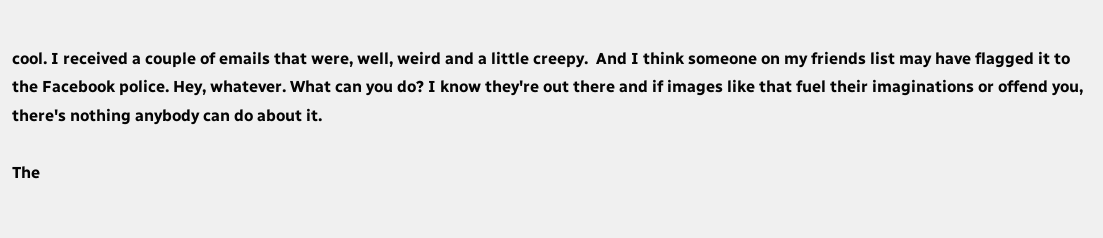cool. I received a couple of emails that were, well, weird and a little creepy.  And I think someone on my friends list may have flagged it to the Facebook police. Hey, whatever. What can you do? I know they're out there and if images like that fuel their imaginations or offend you, there's nothing anybody can do about it.

The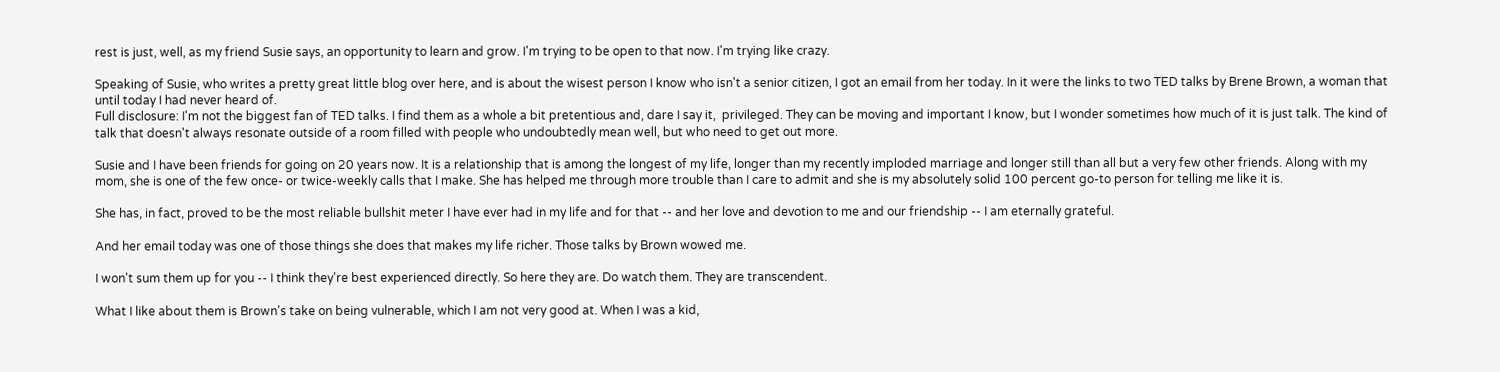rest is just, well, as my friend Susie says, an opportunity to learn and grow. I'm trying to be open to that now. I'm trying like crazy.

Speaking of Susie, who writes a pretty great little blog over here, and is about the wisest person I know who isn't a senior citizen, I got an email from her today. In it were the links to two TED talks by Brene Brown, a woman that until today I had never heard of.
Full disclosure: I'm not the biggest fan of TED talks. I find them as a whole a bit pretentious and, dare I say it,  privileged. They can be moving and important I know, but I wonder sometimes how much of it is just talk. The kind of talk that doesn't always resonate outside of a room filled with people who undoubtedly mean well, but who need to get out more.

Susie and I have been friends for going on 20 years now. It is a relationship that is among the longest of my life, longer than my recently imploded marriage and longer still than all but a very few other friends. Along with my mom, she is one of the few once- or twice-weekly calls that I make. She has helped me through more trouble than I care to admit and she is my absolutely solid 100 percent go-to person for telling me like it is.

She has, in fact, proved to be the most reliable bullshit meter I have ever had in my life and for that -- and her love and devotion to me and our friendship -- I am eternally grateful.

And her email today was one of those things she does that makes my life richer. Those talks by Brown wowed me.

I won't sum them up for you -- I think they're best experienced directly. So here they are. Do watch them. They are transcendent.

What I like about them is Brown's take on being vulnerable, which I am not very good at. When I was a kid,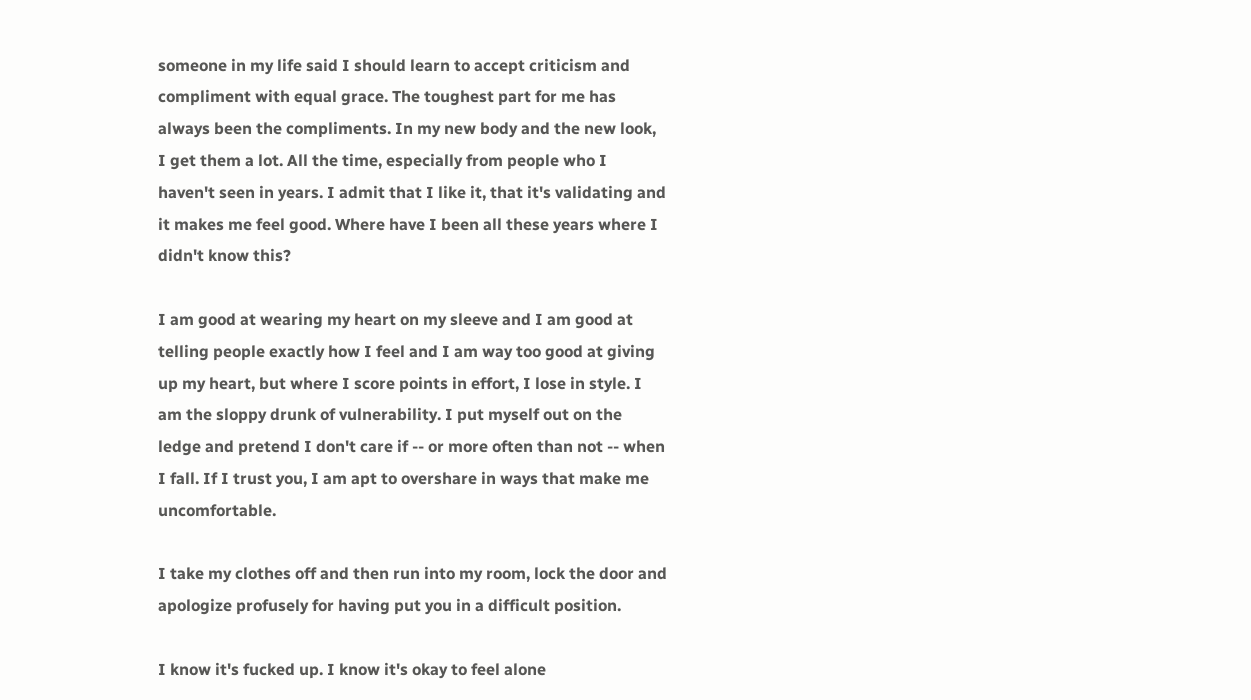someone in my life said I should learn to accept criticism and compliment with equal grace. The toughest part for me has always been the compliments. In my new body and the new look, I get them a lot. All the time, especially from people who I haven't seen in years. I admit that I like it, that it's validating and it makes me feel good. Where have I been all these years where I didn't know this?

I am good at wearing my heart on my sleeve and I am good at telling people exactly how I feel and I am way too good at giving up my heart, but where I score points in effort, I lose in style. I am the sloppy drunk of vulnerability. I put myself out on the ledge and pretend I don't care if -- or more often than not -- when I fall. If I trust you, I am apt to overshare in ways that make me uncomfortable.

I take my clothes off and then run into my room, lock the door and apologize profusely for having put you in a difficult position.

I know it's fucked up. I know it's okay to feel alone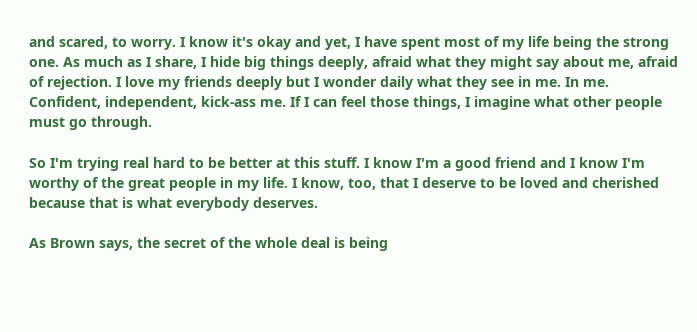and scared, to worry. I know it's okay and yet, I have spent most of my life being the strong one. As much as I share, I hide big things deeply, afraid what they might say about me, afraid of rejection. I love my friends deeply but I wonder daily what they see in me. In me. Confident, independent, kick-ass me. If I can feel those things, I imagine what other people must go through.

So I'm trying real hard to be better at this stuff. I know I'm a good friend and I know I'm worthy of the great people in my life. I know, too, that I deserve to be loved and cherished because that is what everybody deserves.

As Brown says, the secret of the whole deal is being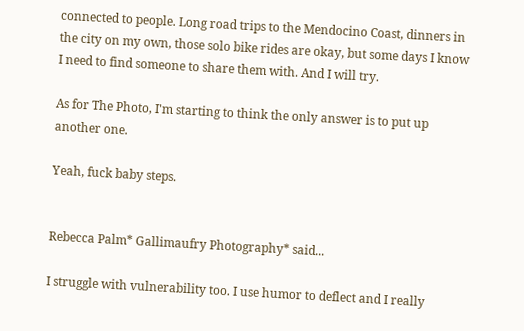connected to people. Long road trips to the Mendocino Coast, dinners in the city on my own, those solo bike rides are okay, but some days I know I need to find someone to share them with. And I will try.

As for The Photo, I'm starting to think the only answer is to put up another one.

Yeah, fuck baby steps.


Rebecca Palm* Gallimaufry Photography* said...

I struggle with vulnerability too. I use humor to deflect and I really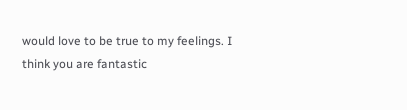would love to be true to my feelings. I think you are fantastic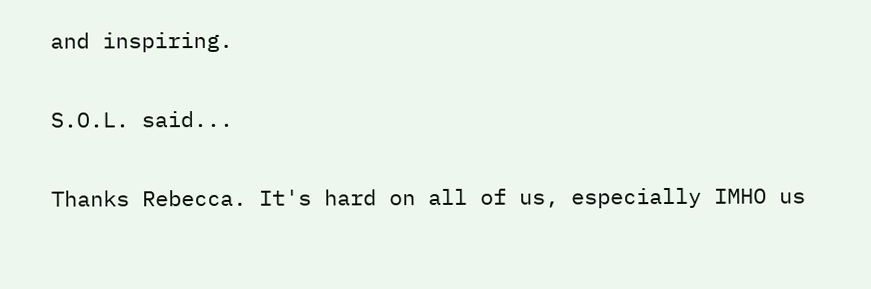and inspiring.

S.O.L. said...

Thanks Rebecca. It's hard on all of us, especially IMHO us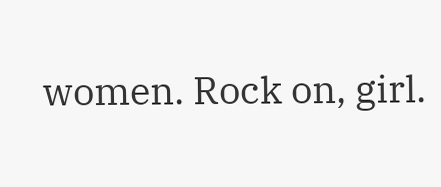women. Rock on, girl.